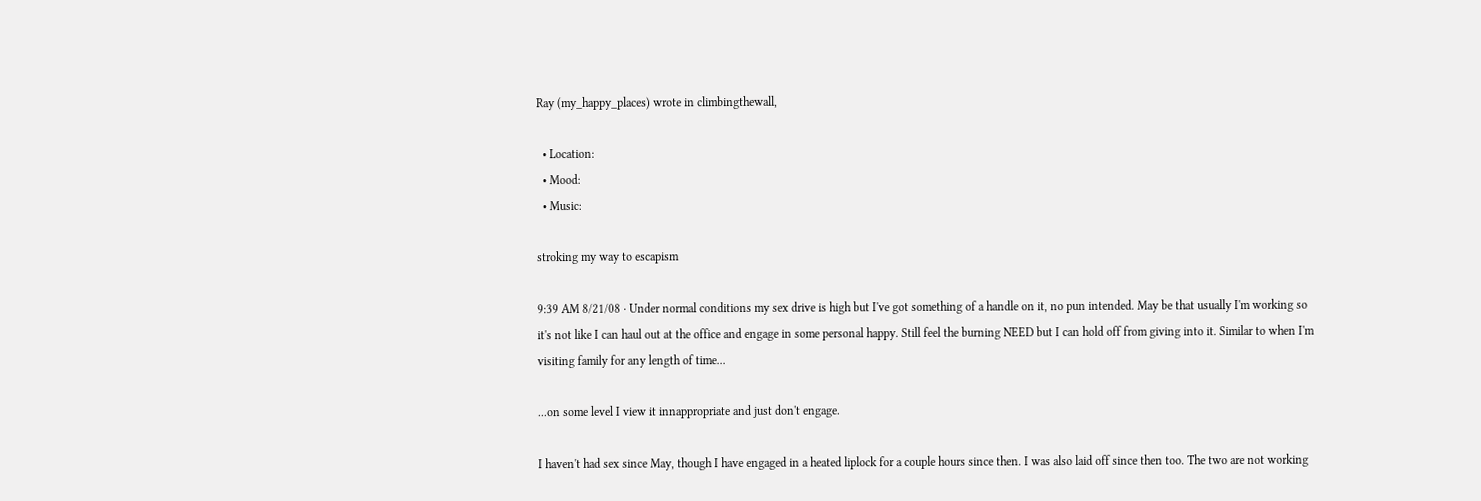Ray (my_happy_places) wrote in climbingthewall,

  • Location:
  • Mood:
  • Music:

stroking my way to escapism

9:39 AM 8/21/08 · Under normal conditions my sex drive is high but I've got something of a handle on it, no pun intended. May be that usually I'm working so it's not like I can haul out at the office and engage in some personal happy. Still feel the burning NEED but I can hold off from giving into it. Similar to when I'm visiting family for any length of time...

...on some level I view it innappropriate and just don't engage.

I haven't had sex since May, though I have engaged in a heated liplock for a couple hours since then. I was also laid off since then too. The two are not working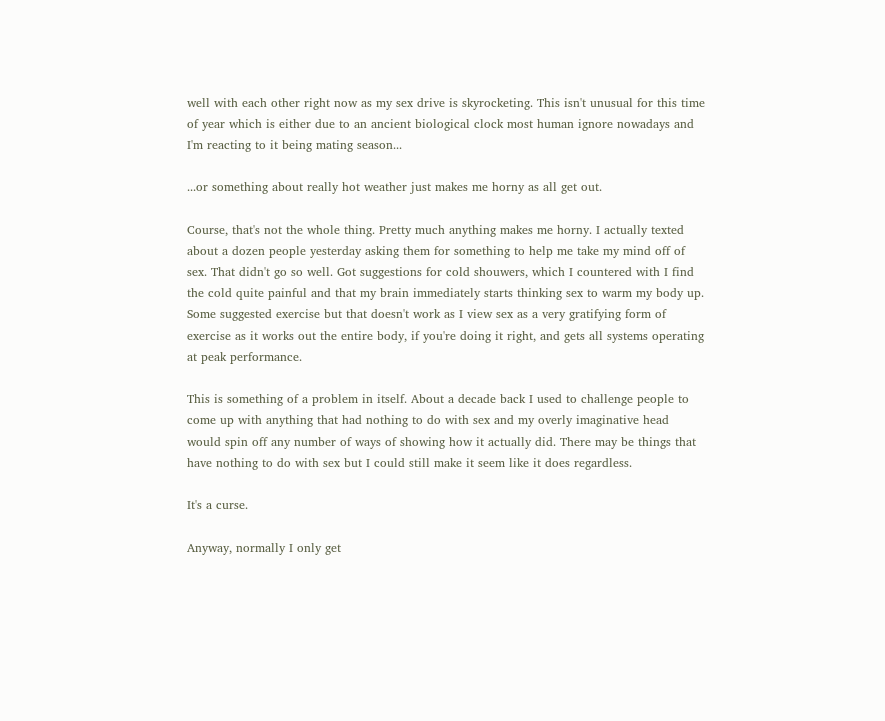well with each other right now as my sex drive is skyrocketing. This isn't unusual for this time of year which is either due to an ancient biological clock most human ignore nowadays and I'm reacting to it being mating season...

...or something about really hot weather just makes me horny as all get out.

Course, that's not the whole thing. Pretty much anything makes me horny. I actually texted about a dozen people yesterday asking them for something to help me take my mind off of sex. That didn't go so well. Got suggestions for cold shouwers, which I countered with I find the cold quite painful and that my brain immediately starts thinking sex to warm my body up. Some suggested exercise but that doesn't work as I view sex as a very gratifying form of exercise as it works out the entire body, if you're doing it right, and gets all systems operating at peak performance.

This is something of a problem in itself. About a decade back I used to challenge people to come up with anything that had nothing to do with sex and my overly imaginative head would spin off any number of ways of showing how it actually did. There may be things that have nothing to do with sex but I could still make it seem like it does regardless.

It's a curse.

Anyway, normally I only get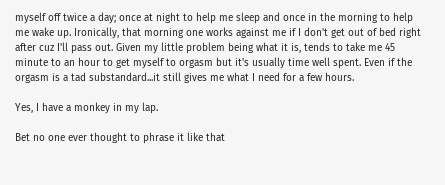myself off twice a day; once at night to help me sleep and once in the morning to help me wake up. Ironically, that morning one works against me if I don't get out of bed right after cuz I'll pass out. Given my little problem being what it is, tends to take me 45 minute to an hour to get myself to orgasm but it's usually time well spent. Even if the orgasm is a tad substandard...it still gives me what I need for a few hours.

Yes, I have a monkey in my lap.

Bet no one ever thought to phrase it like that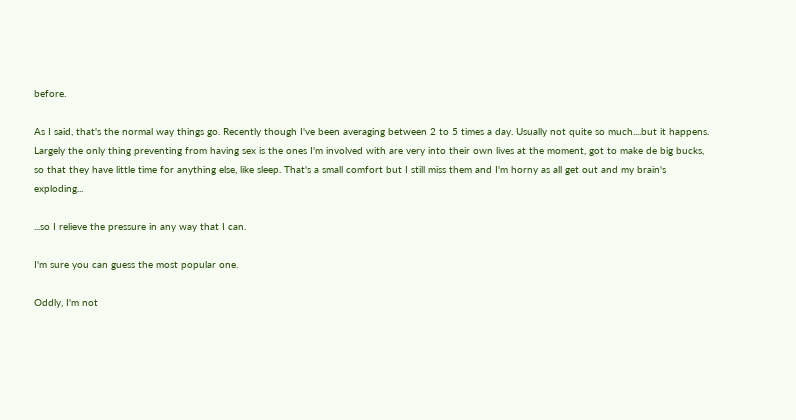before.

As I said, that's the normal way things go. Recently though I've been averaging between 2 to 5 times a day. Usually not quite so much....but it happens. Largely the only thing preventing from having sex is the ones I'm involved with are very into their own lives at the moment, got to make de big bucks, so that they have little time for anything else, like sleep. That's a small comfort but I still miss them and I'm horny as all get out and my brain's exploding...

...so I relieve the pressure in any way that I can.

I'm sure you can guess the most popular one.

Oddly, I'm not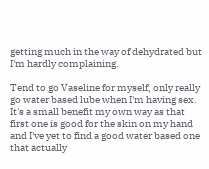getting much in the way of dehydrated but I'm hardly complaining.

Tend to go Vaseline for myself, only really go water based lube when I'm having sex. It's a small benefit my own way as that first one is good for the skin on my hand and I've yet to find a good water based one that actually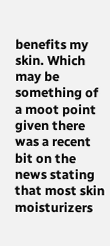benefits my skin. Which may be something of a moot point given there was a recent bit on the news stating that most skin moisturizers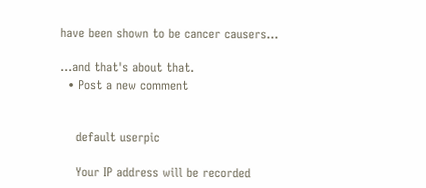have been shown to be cancer causers...

...and that's about that.
  • Post a new comment


    default userpic

    Your IP address will be recorded